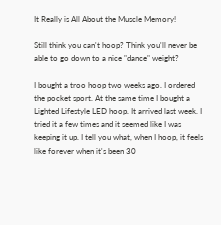It Really is All About the Muscle Memory!

Still think you can't hoop? Think you'll never be able to go down to a nice "dance" weight?

I bought a troo hoop two weeks ago. I ordered the pocket sport. At the same time I bought a Lighted Lifestyle LED hoop. It arrived last week. I tried it a few times and it seemed like I was keeping it up. I tell you what, when I hoop, it feels like forever when it's been 30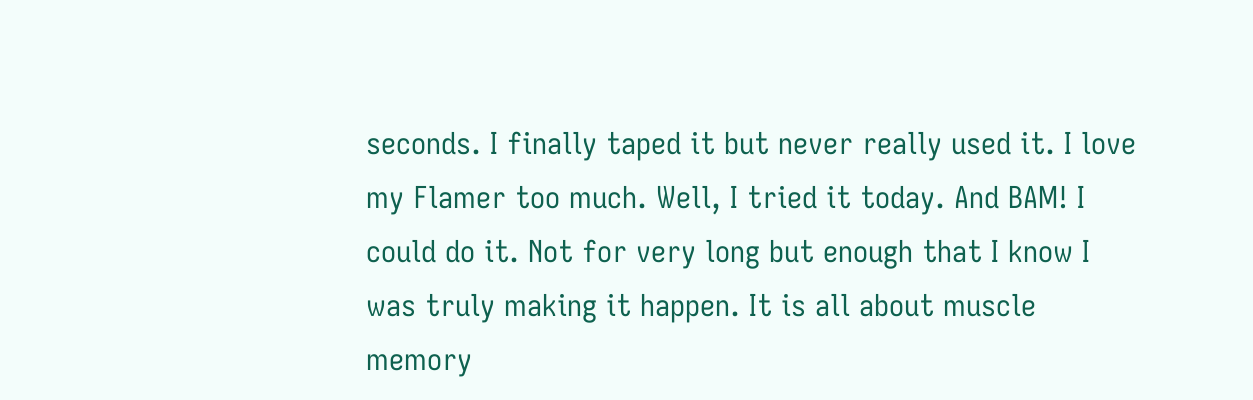seconds. I finally taped it but never really used it. I love my Flamer too much. Well, I tried it today. And BAM! I could do it. Not for very long but enough that I know I was truly making it happen. It is all about muscle memory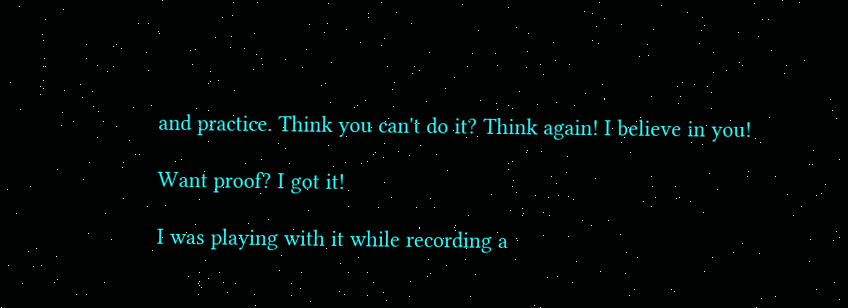and practice. Think you can't do it? Think again! I believe in you!

Want proof? I got it!

I was playing with it while recording a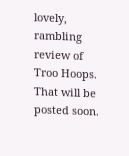lovely, rambling review of Troo Hoops. That will be posted soon.